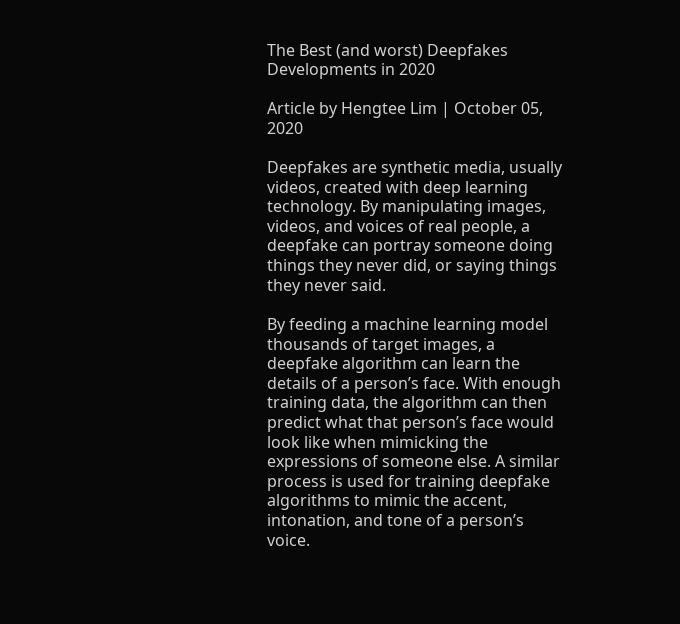The Best (and worst) Deepfakes Developments in 2020

Article by Hengtee Lim | October 05, 2020

Deepfakes are synthetic media, usually videos, created with deep learning technology. By manipulating images, videos, and voices of real people, a deepfake can portray someone doing things they never did, or saying things they never said.

By feeding a machine learning model thousands of target images, a deepfake algorithm can learn the details of a person’s face. With enough training data, the algorithm can then predict what that person’s face would look like when mimicking the expressions of someone else. A similar process is used for training deepfake algorithms to mimic the accent, intonation, and tone of a person’s voice.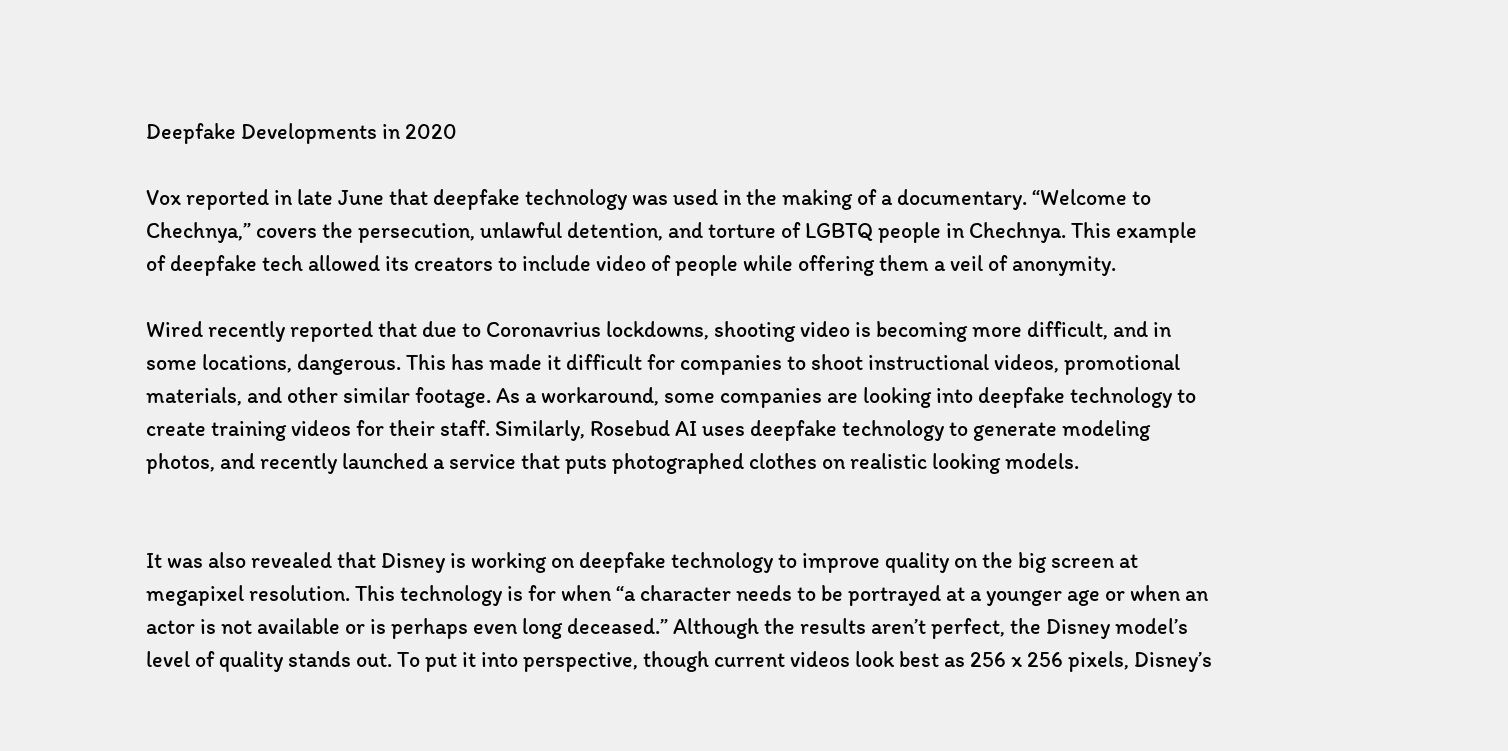Deepfake Developments in 2020

Vox reported in late June that deepfake technology was used in the making of a documentary. “Welcome to Chechnya,” covers the persecution, unlawful detention, and torture of LGBTQ people in Chechnya. This example of deepfake tech allowed its creators to include video of people while offering them a veil of anonymity.

Wired recently reported that due to Coronavrius lockdowns, shooting video is becoming more difficult, and in some locations, dangerous. This has made it difficult for companies to shoot instructional videos, promotional materials, and other similar footage. As a workaround, some companies are looking into deepfake technology to create training videos for their staff. Similarly, Rosebud AI uses deepfake technology to generate modeling photos, and recently launched a service that puts photographed clothes on realistic looking models.


It was also revealed that Disney is working on deepfake technology to improve quality on the big screen at megapixel resolution. This technology is for when “a character needs to be portrayed at a younger age or when an actor is not available or is perhaps even long deceased.” Although the results aren’t perfect, the Disney model’s level of quality stands out. To put it into perspective, though current videos look best as 256 x 256 pixels, Disney’s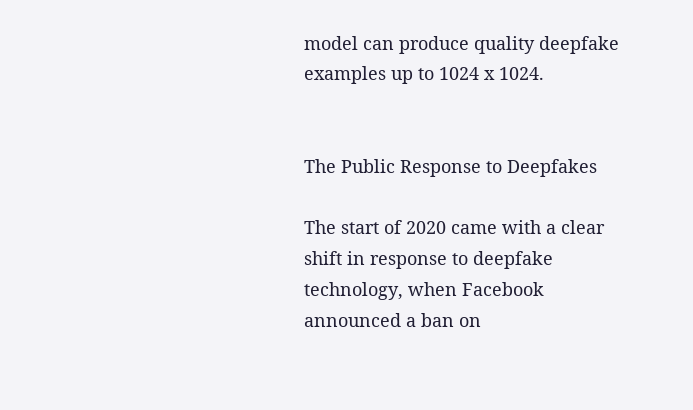model can produce quality deepfake examples up to 1024 x 1024.


The Public Response to Deepfakes

The start of 2020 came with a clear shift in response to deepfake technology, when Facebook announced a ban on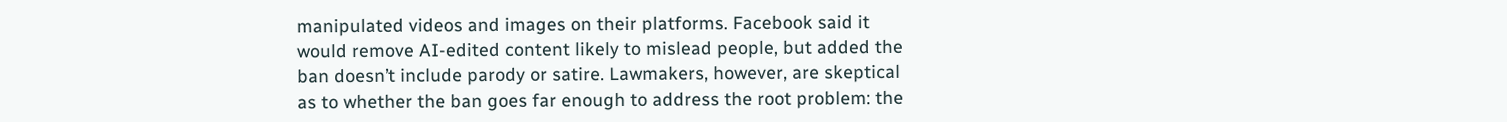manipulated videos and images on their platforms. Facebook said it would remove AI-edited content likely to mislead people, but added the ban doesn’t include parody or satire. Lawmakers, however, are skeptical as to whether the ban goes far enough to address the root problem: the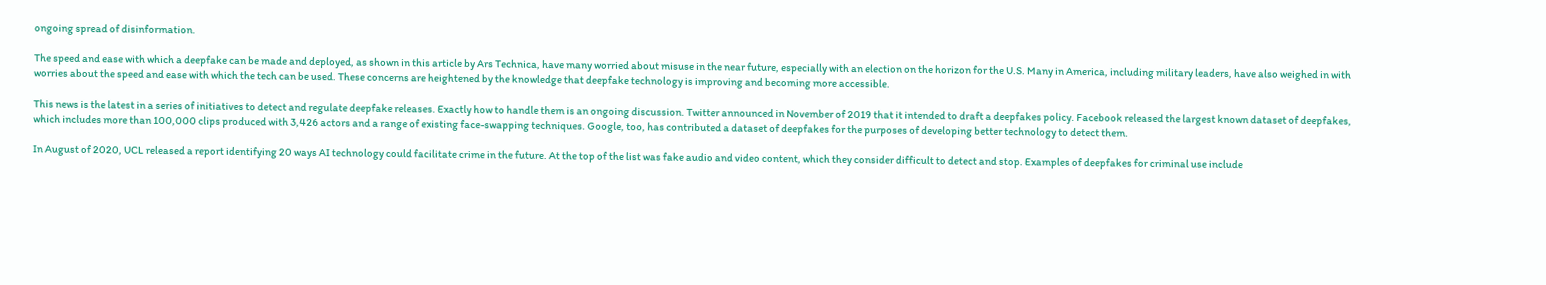ongoing spread of disinformation.

The speed and ease with which a deepfake can be made and deployed, as shown in this article by Ars Technica, have many worried about misuse in the near future, especially with an election on the horizon for the U.S. Many in America, including military leaders, have also weighed in with worries about the speed and ease with which the tech can be used. These concerns are heightened by the knowledge that deepfake technology is improving and becoming more accessible.

This news is the latest in a series of initiatives to detect and regulate deepfake releases. Exactly how to handle them is an ongoing discussion. Twitter announced in November of 2019 that it intended to draft a deepfakes policy. Facebook released the largest known dataset of deepfakes, which includes more than 100,000 clips produced with 3,426 actors and a range of existing face-swapping techniques. Google, too, has contributed a dataset of deepfakes for the purposes of developing better technology to detect them.

In August of 2020, UCL released a report identifying 20 ways AI technology could facilitate crime in the future. At the top of the list was fake audio and video content, which they consider difficult to detect and stop. Examples of deepfakes for criminal use include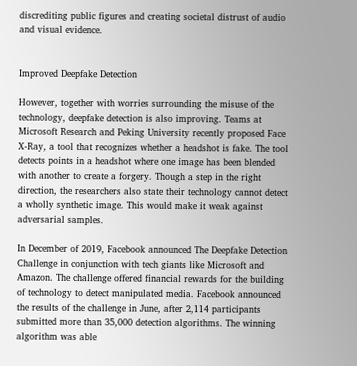discrediting public figures and creating societal distrust of audio and visual evidence.


Improved Deepfake Detection

However, together with worries surrounding the misuse of the technology, deepfake detection is also improving. Teams at Microsoft Research and Peking University recently proposed Face X-Ray, a tool that recognizes whether a headshot is fake. The tool detects points in a headshot where one image has been blended with another to create a forgery. Though a step in the right direction, the researchers also state their technology cannot detect a wholly synthetic image. This would make it weak against adversarial samples.

In December of 2019, Facebook announced The Deepfake Detection Challenge in conjunction with tech giants like Microsoft and Amazon. The challenge offered financial rewards for the building of technology to detect manipulated media. Facebook announced the results of the challenge in June, after 2,114 participants submitted more than 35,000 detection algorithms. The winning algorithm was able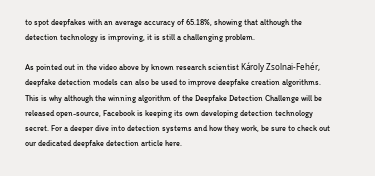to spot deepfakes with an average accuracy of 65.18%, showing that although the detection technology is improving, it is still a challenging problem.

As pointed out in the video above by known research scientist Károly Zsolnai-Fehér, deepfake detection models can also be used to improve deepfake creation algorithms. This is why although the winning algorithm of the Deepfake Detection Challenge will be released open-source, Facebook is keeping its own developing detection technology secret. For a deeper dive into detection systems and how they work, be sure to check out our dedicated deepfake detection article here.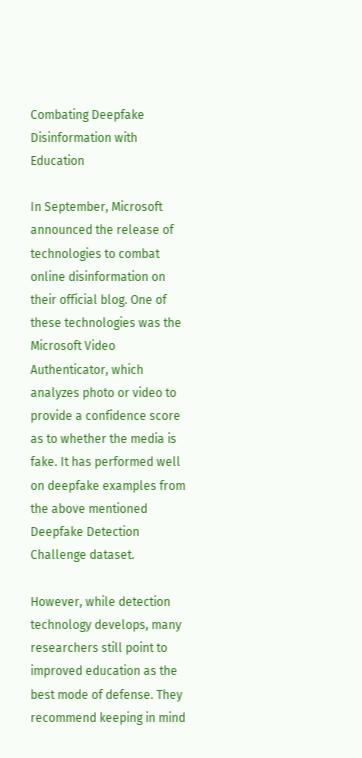Combating Deepfake Disinformation with Education

In September, Microsoft announced the release of technologies to combat online disinformation on their official blog. One of these technologies was the Microsoft Video Authenticator, which analyzes photo or video to provide a confidence score as to whether the media is fake. It has performed well on deepfake examples from the above mentioned Deepfake Detection Challenge dataset.

However, while detection technology develops, many researchers still point to improved education as the best mode of defense. They recommend keeping in mind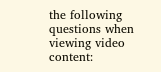the following questions when viewing video content: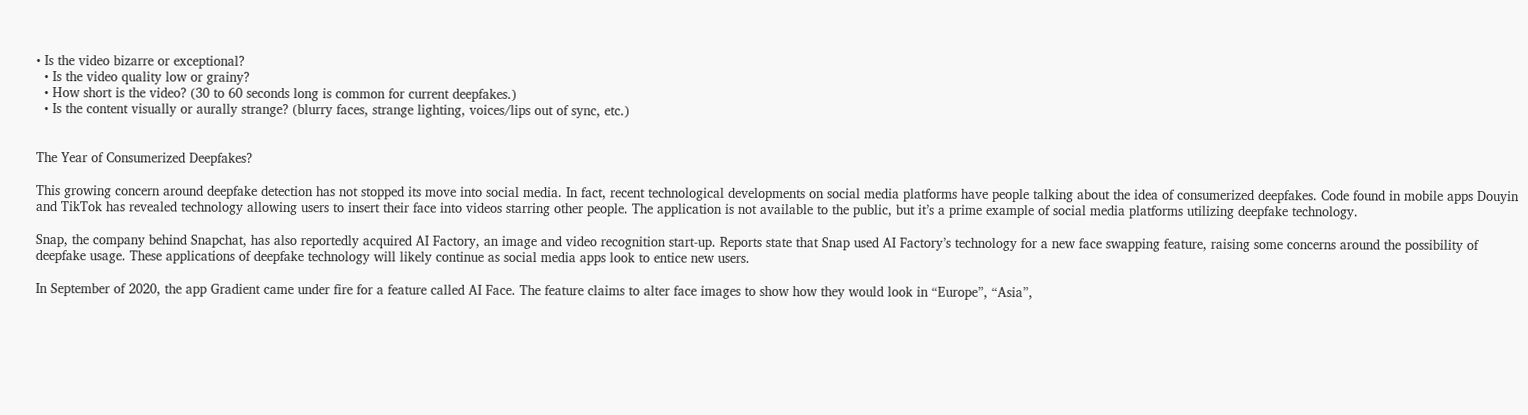• Is the video bizarre or exceptional?
  • Is the video quality low or grainy?
  • How short is the video? (30 to 60 seconds long is common for current deepfakes.)
  • Is the content visually or aurally strange? (blurry faces, strange lighting, voices/lips out of sync, etc.)


The Year of Consumerized Deepfakes?

This growing concern around deepfake detection has not stopped its move into social media. In fact, recent technological developments on social media platforms have people talking about the idea of consumerized deepfakes. Code found in mobile apps Douyin and TikTok has revealed technology allowing users to insert their face into videos starring other people. The application is not available to the public, but it’s a prime example of social media platforms utilizing deepfake technology.

Snap, the company behind Snapchat, has also reportedly acquired AI Factory, an image and video recognition start-up. Reports state that Snap used AI Factory’s technology for a new face swapping feature, raising some concerns around the possibility of deepfake usage. These applications of deepfake technology will likely continue as social media apps look to entice new users.

In September of 2020, the app Gradient came under fire for a feature called AI Face. The feature claims to alter face images to show how they would look in “Europe”, “Asia”,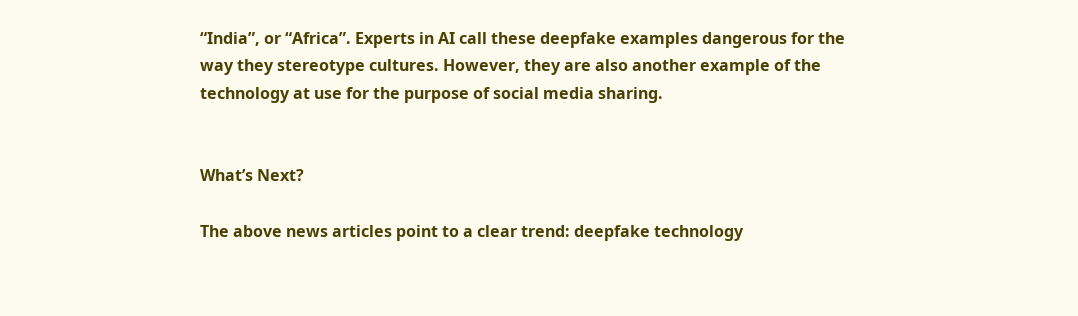“India”, or “Africa”. Experts in AI call these deepfake examples dangerous for the way they stereotype cultures. However, they are also another example of the technology at use for the purpose of social media sharing.


What’s Next?

The above news articles point to a clear trend: deepfake technology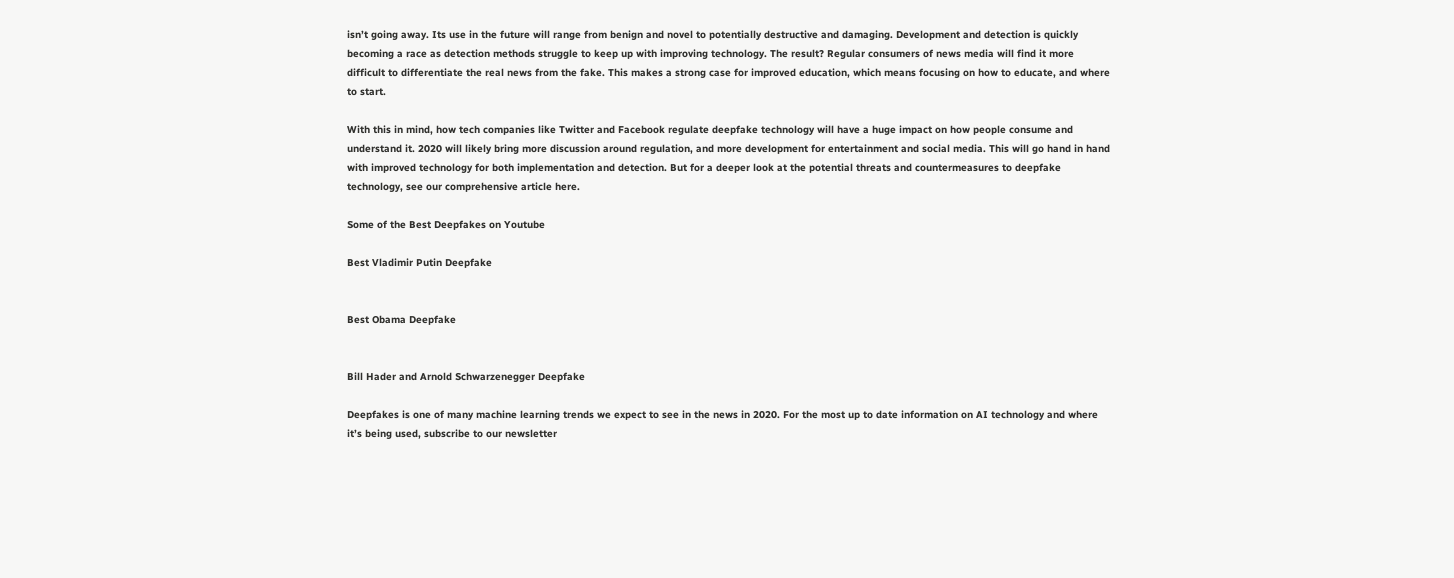isn’t going away. Its use in the future will range from benign and novel to potentially destructive and damaging. Development and detection is quickly becoming a race as detection methods struggle to keep up with improving technology. The result? Regular consumers of news media will find it more difficult to differentiate the real news from the fake. This makes a strong case for improved education, which means focusing on how to educate, and where to start.

With this in mind, how tech companies like Twitter and Facebook regulate deepfake technology will have a huge impact on how people consume and understand it. 2020 will likely bring more discussion around regulation, and more development for entertainment and social media. This will go hand in hand with improved technology for both implementation and detection. But for a deeper look at the potential threats and countermeasures to deepfake technology, see our comprehensive article here.

Some of the Best Deepfakes on Youtube

Best Vladimir Putin Deepfake


Best Obama Deepfake


Bill Hader and Arnold Schwarzenegger Deepfake

Deepfakes is one of many machine learning trends we expect to see in the news in 2020. For the most up to date information on AI technology and where it’s being used, subscribe to our newsletter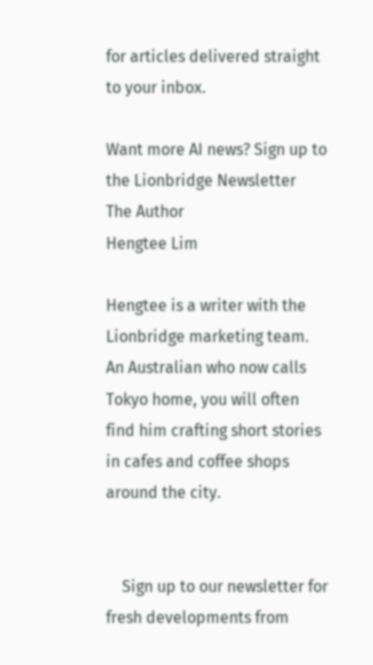for articles delivered straight to your inbox.

Want more AI news? Sign up to the Lionbridge Newsletter
The Author
Hengtee Lim

Hengtee is a writer with the Lionbridge marketing team. An Australian who now calls Tokyo home, you will often find him crafting short stories in cafes and coffee shops around the city.


    Sign up to our newsletter for fresh developments from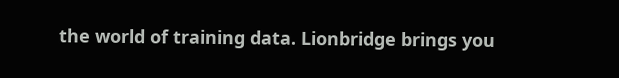the world of training data. Lionbridge brings you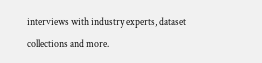interviews with industry experts, dataset collections and more.